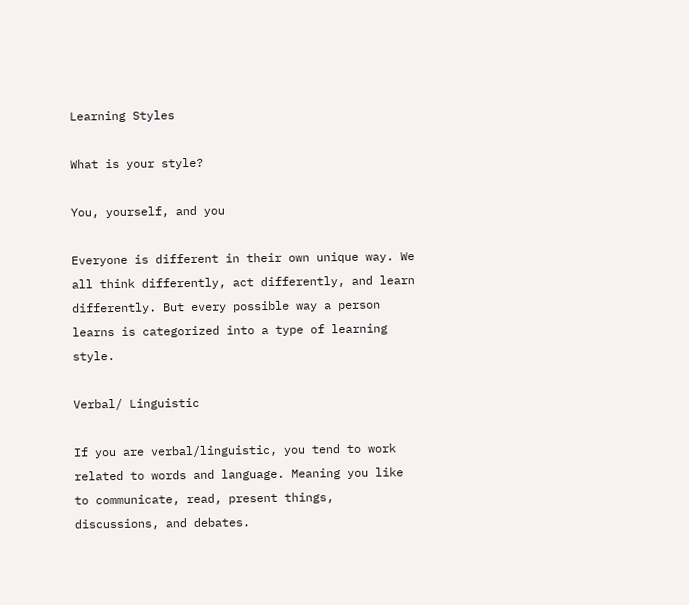Learning Styles

What is your style?

You, yourself, and you

Everyone is different in their own unique way. We all think differently, act differently, and learn differently. But every possible way a person learns is categorized into a type of learning style.

Verbal/ Linguistic

If you are verbal/linguistic, you tend to work related to words and language. Meaning you like to communicate, read, present things, discussions, and debates.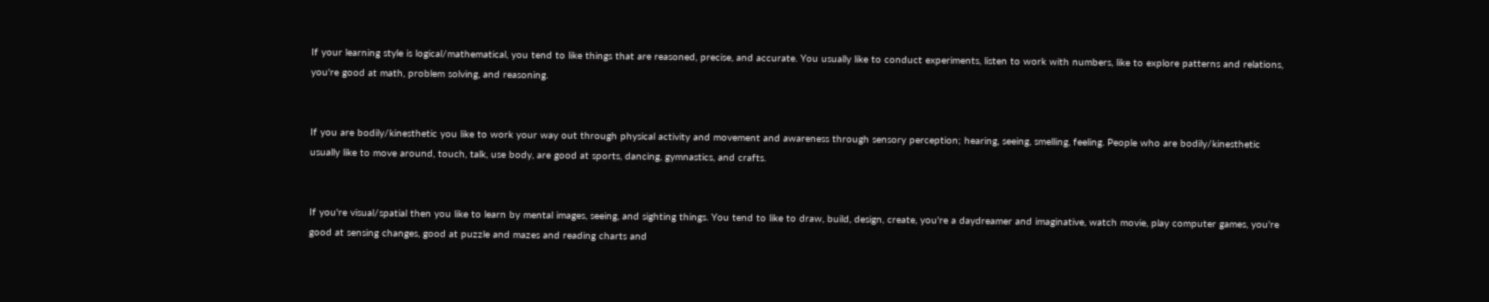If your learning style is logical/mathematical, you tend to like things that are reasoned, precise, and accurate. You usually like to conduct experiments, listen to work with numbers, like to explore patterns and relations, you're good at math, problem solving, and reasoning.


If you are bodily/kinesthetic you like to work your way out through physical activity and movement and awareness through sensory perception; hearing, seeing, smelling, feeling. People who are bodily/kinesthetic usually like to move around, touch, talk, use body, are good at sports, dancing, gymnastics, and crafts.


If you're visual/spatial then you like to learn by mental images, seeing, and sighting things. You tend to like to draw, build, design, create, you're a daydreamer and imaginative, watch movie, play computer games, you're good at sensing changes, good at puzzle and mazes and reading charts and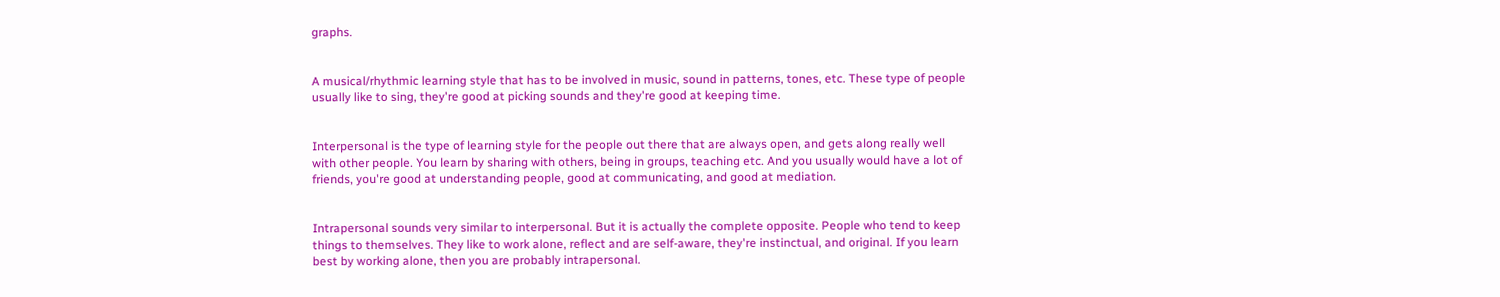graphs.


A musical/rhythmic learning style that has to be involved in music, sound in patterns, tones, etc. These type of people usually like to sing, they're good at picking sounds and they're good at keeping time.


Interpersonal is the type of learning style for the people out there that are always open, and gets along really well with other people. You learn by sharing with others, being in groups, teaching etc. And you usually would have a lot of friends, you're good at understanding people, good at communicating, and good at mediation.


Intrapersonal sounds very similar to interpersonal. But it is actually the complete opposite. People who tend to keep things to themselves. They like to work alone, reflect and are self-aware, they're instinctual, and original. If you learn best by working alone, then you are probably intrapersonal.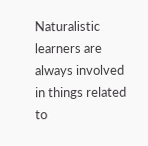Naturalistic learners are always involved in things related to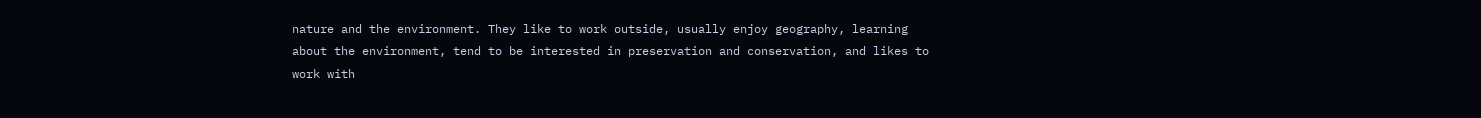nature and the environment. They like to work outside, usually enjoy geography, learning about the environment, tend to be interested in preservation and conservation, and likes to work with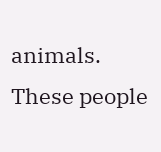animals. These people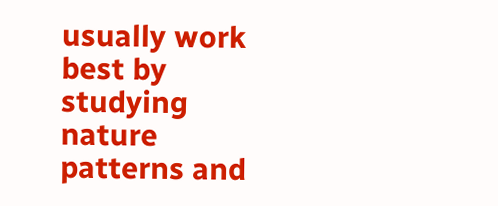usually work best by studying nature patterns and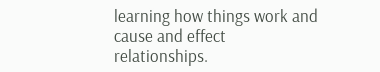learning how things work and cause and effect relationships.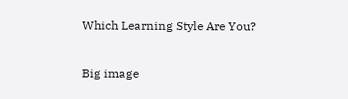Which Learning Style Are You?

Big image